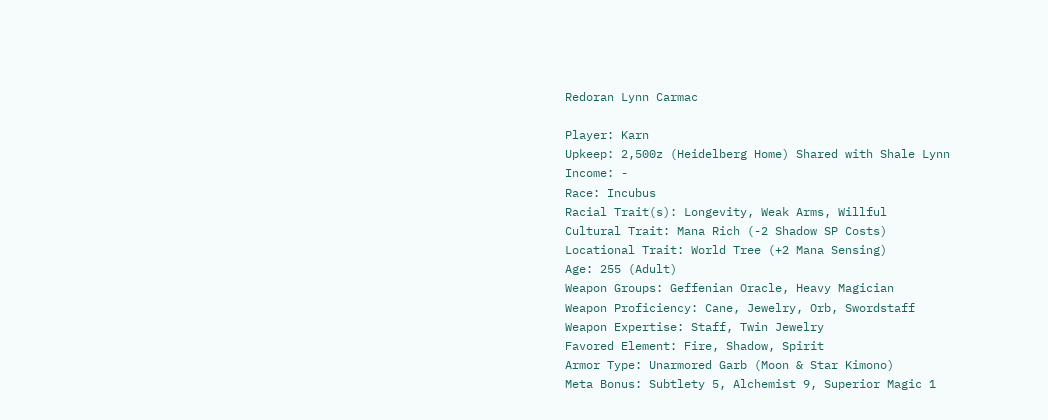Redoran Lynn Carmac

Player: Karn
Upkeep: 2,500z (Heidelberg Home) Shared with Shale Lynn
Income: -
Race: Incubus
Racial Trait(s): Longevity, Weak Arms, Willful
Cultural Trait: Mana Rich (-2 Shadow SP Costs)
Locational Trait: World Tree (+2 Mana Sensing)
Age: 255 (Adult)
Weapon Groups: Geffenian Oracle, Heavy Magician
Weapon Proficiency: Cane, Jewelry, Orb, Swordstaff
Weapon Expertise: Staff, Twin Jewelry
Favored Element: Fire, Shadow, Spirit
Armor Type: Unarmored Garb (Moon & Star Kimono)
Meta Bonus: Subtlety 5, Alchemist 9, Superior Magic 1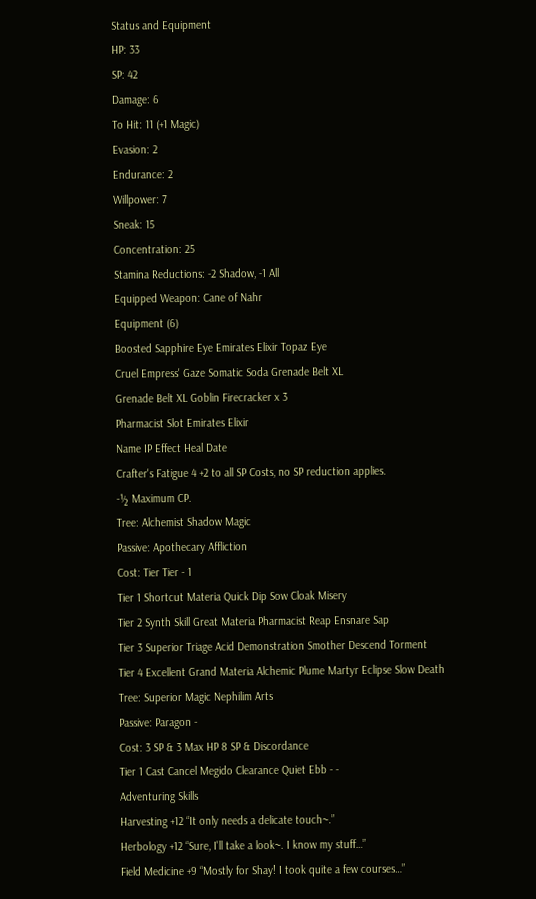Status and Equipment
HP: 33
SP: 42
Damage: 6
To Hit: 11 (+1 Magic)
Evasion: 2
Endurance: 2
Willpower: 7
Sneak: 15
Concentration: 25
Stamina Reductions: -2 Shadow, -1 All
Equipped Weapon: Cane of Nahr
Equipment (6)
Boosted Sapphire Eye Emirates Elixir Topaz Eye
Cruel Empress' Gaze Somatic Soda Grenade Belt XL
Grenade Belt XL Goblin Firecracker x 3
Pharmacist Slot Emirates Elixir
Name IP Effect Heal Date
Crafter's Fatigue 4 +2 to all SP Costs, no SP reduction applies.
-½ Maximum CP.
Tree: Alchemist Shadow Magic
Passive: Apothecary Affliction
Cost: Tier Tier - 1
Tier 1 Shortcut Materia Quick Dip Sow Cloak Misery
Tier 2 Synth Skill Great Materia Pharmacist Reap Ensnare Sap
Tier 3 Superior Triage Acid Demonstration Smother Descend Torment
Tier 4 Excellent Grand Materia Alchemic Plume Martyr Eclipse Slow Death
Tree: Superior Magic Nephilim Arts
Passive: Paragon -
Cost: 3 SP & 3 Max HP 8 SP & Discordance
Tier 1 Cast Cancel Megido Clearance Quiet Ebb - -
Adventuring Skills
Harvesting +12 “It only needs a delicate touch~.”
Herbology +12 “Sure, I'll take a look~. I know my stuff…”
Field Medicine +9 “Mostly for Shay! I took quite a few courses…”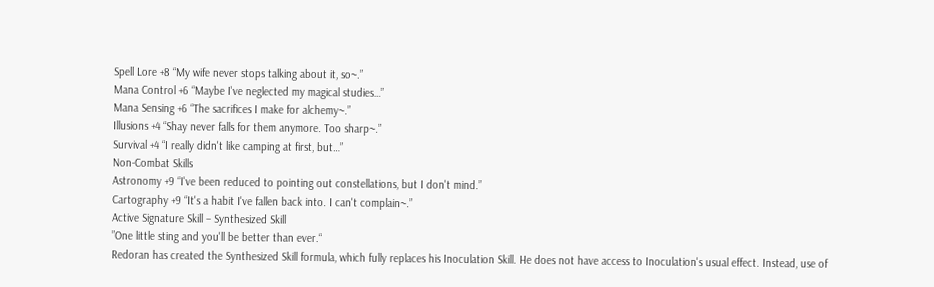Spell Lore +8 “My wife never stops talking about it, so~.”
Mana Control +6 “Maybe I've neglected my magical studies…”
Mana Sensing +6 “The sacrifices I make for alchemy~.”
Illusions +4 “Shay never falls for them anymore. Too sharp~.”
Survival +4 “I really didn't like camping at first, but…”
Non-Combat Skills
Astronomy +9 “I've been reduced to pointing out constellations, but I don't mind.”
Cartography +9 “It's a habit I've fallen back into. I can't complain~.”
Active Signature Skill – Synthesized Skill
”One little sting and you'll be better than ever.“
Redoran has created the Synthesized Skill formula, which fully replaces his Inoculation Skill. He does not have access to Inoculation's usual effect. Instead, use of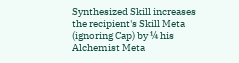Synthesized Skill increases the recipient's Skill Meta (ignoring Cap) by ¼ his Alchemist Meta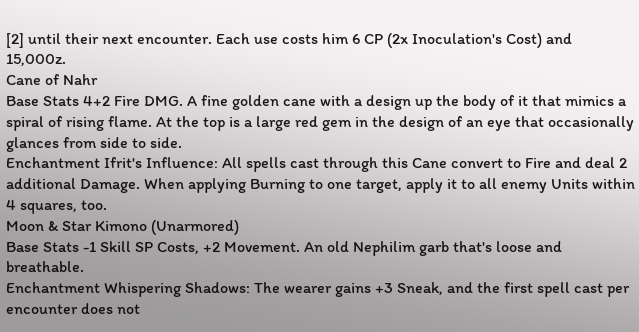[2] until their next encounter. Each use costs him 6 CP (2x Inoculation's Cost) and 15,000z.
Cane of Nahr
Base Stats 4+2 Fire DMG. A fine golden cane with a design up the body of it that mimics a spiral of rising flame. At the top is a large red gem in the design of an eye that occasionally glances from side to side.
Enchantment Ifrit's Influence: All spells cast through this Cane convert to Fire and deal 2 additional Damage. When applying Burning to one target, apply it to all enemy Units within 4 squares, too.
Moon & Star Kimono (Unarmored)
Base Stats -1 Skill SP Costs, +2 Movement. An old Nephilim garb that's loose and breathable.
Enchantment Whispering Shadows: The wearer gains +3 Sneak, and the first spell cast per encounter does not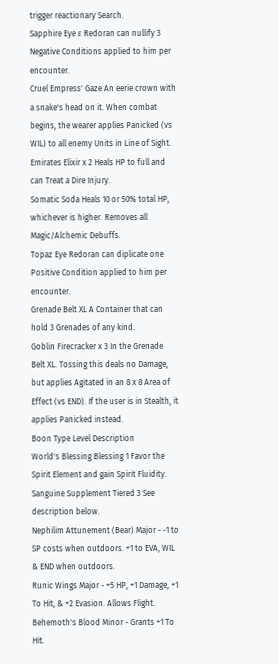trigger reactionary Search.
Sapphire Eye ε Redoran can nullify 3 Negative Conditions applied to him per encounter.
Cruel Empress' Gaze An eerie crown with a snake's head on it. When combat begins, the wearer applies Panicked (vs WIL) to all enemy Units in Line of Sight.
Emirates Elixir x 2 Heals HP to full and can Treat a Dire Injury.
Somatic Soda Heals 10 or 50% total HP, whichever is higher. Removes all Magic/Alchemic Debuffs.
Topaz Eye Redoran can diplicate one Positive Condition applied to him per encounter.
Grenade Belt XL A Container that can hold 3 Grenades of any kind.
Goblin Firecracker x 3 In the Grenade Belt XL. Tossing this deals no Damage, but applies Agitated in an 8 x 8 Area of Effect (vs END). If the user is in Stealth, it applies Panicked instead.
Boon Type Level Description
World's Blessing Blessing 1 Favor the Spirit Element and gain Spirit Fluidity.
Sanguine Supplement Tiered 3 See description below.
Nephilim Attunement (Bear) Major - -1 to SP costs when outdoors. +1 to EVA, WIL & END when outdoors.
Runic Wings Major - +5 HP, +1 Damage, +1 To Hit, & +2 Evasion. Allows Flight.
Behemoth's Blood Minor - Grants +1 To Hit.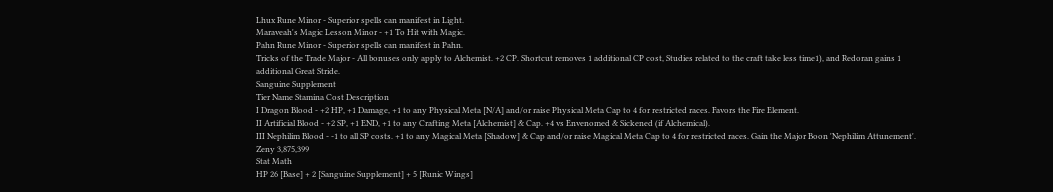Lhux Rune Minor - Superior spells can manifest in Light.
Maraveah's Magic Lesson Minor - +1 To Hit with Magic.
Pahn Rune Minor - Superior spells can manifest in Pahn.
Tricks of the Trade Major - All bonuses only apply to Alchemist. +2 CP. Shortcut removes 1 additional CP cost, Studies related to the craft take less time1), and Redoran gains 1 additional Great Stride.
Sanguine Supplement
Tier Name Stamina Cost Description
I Dragon Blood - +2 HP, +1 Damage, +1 to any Physical Meta [N/A] and/or raise Physical Meta Cap to 4 for restricted races. Favors the Fire Element.
II Artificial Blood - +2 SP, +1 END, +1 to any Crafting Meta [Alchemist] & Cap. +4 vs Envenomed & Sickened (if Alchemical).
III Nephilim Blood - -1 to all SP costs. +1 to any Magical Meta [Shadow] & Cap and/or raise Magical Meta Cap to 4 for restricted races. Gain the Major Boon 'Nephilim Attunement'.
Zeny 3,875,399
Stat Math
HP 26 [Base] + 2 [Sanguine Supplement] + 5 [Runic Wings]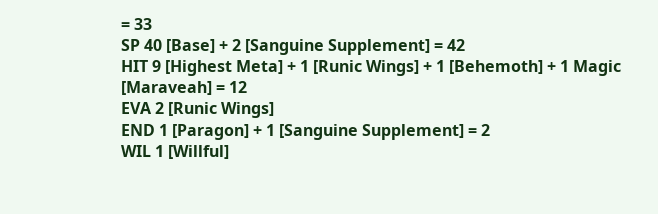= 33
SP 40 [Base] + 2 [Sanguine Supplement] = 42
HIT 9 [Highest Meta] + 1 [Runic Wings] + 1 [Behemoth] + 1 Magic [Maraveah] = 12
EVA 2 [Runic Wings]
END 1 [Paragon] + 1 [Sanguine Supplement] = 2
WIL 1 [Willful]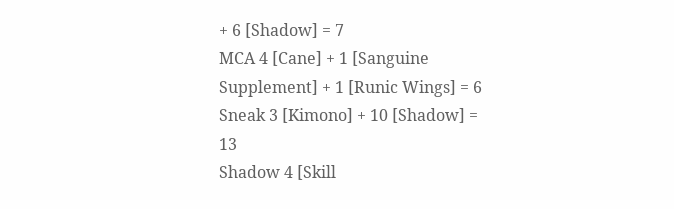+ 6 [Shadow] = 7
MCA 4 [Cane] + 1 [Sanguine Supplement] + 1 [Runic Wings] = 6
Sneak 3 [Kimono] + 10 [Shadow] = 13
Shadow 4 [Skill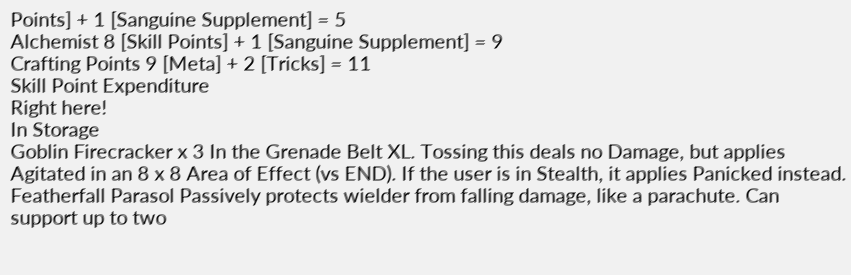Points] + 1 [Sanguine Supplement] = 5
Alchemist 8 [Skill Points] + 1 [Sanguine Supplement] = 9
Crafting Points 9 [Meta] + 2 [Tricks] = 11
Skill Point Expenditure
Right here!
In Storage
Goblin Firecracker x 3 In the Grenade Belt XL. Tossing this deals no Damage, but applies Agitated in an 8 x 8 Area of Effect (vs END). If the user is in Stealth, it applies Panicked instead.
Featherfall Parasol Passively protects wielder from falling damage, like a parachute. Can support up to two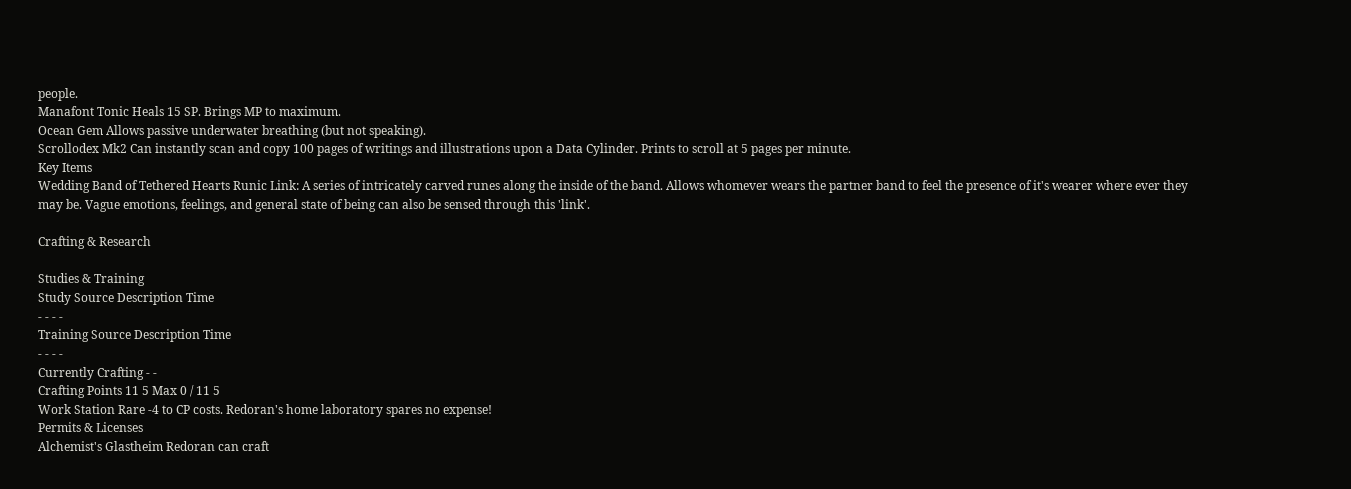people.
Manafont Tonic Heals 15 SP. Brings MP to maximum.
Ocean Gem Allows passive underwater breathing (but not speaking).
Scrollodex Mk2 Can instantly scan and copy 100 pages of writings and illustrations upon a Data Cylinder. Prints to scroll at 5 pages per minute.
Key Items
Wedding Band of Tethered Hearts Runic Link: A series of intricately carved runes along the inside of the band. Allows whomever wears the partner band to feel the presence of it's wearer where ever they may be. Vague emotions, feelings, and general state of being can also be sensed through this 'link'.

Crafting & Research

Studies & Training
Study Source Description Time
- - - -
Training Source Description Time
- - - -
Currently Crafting - -
Crafting Points 11 5 Max 0 / 11 5
Work Station Rare -4 to CP costs. Redoran's home laboratory spares no expense!
Permits & Licenses
Alchemist's Glastheim Redoran can craft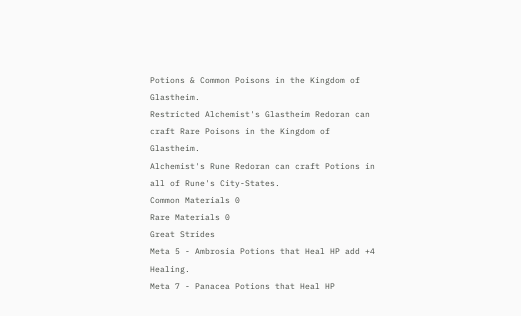Potions & Common Poisons in the Kingdom of Glastheim.
Restricted Alchemist's Glastheim Redoran can craft Rare Poisons in the Kingdom of Glastheim.
Alchemist's Rune Redoran can craft Potions in all of Rune's City-States.
Common Materials 0
Rare Materials 0
Great Strides
Meta 5 - Ambrosia Potions that Heal HP add +4 Healing.
Meta 7 - Panacea Potions that Heal HP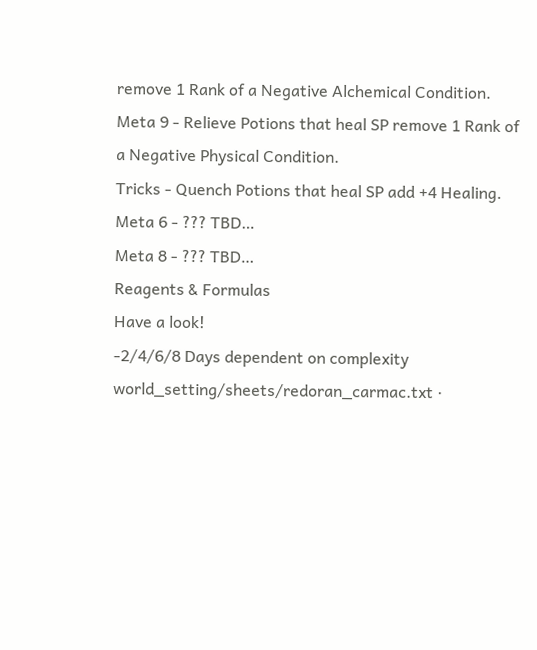remove 1 Rank of a Negative Alchemical Condition.
Meta 9 - Relieve Potions that heal SP remove 1 Rank of a Negative Physical Condition.
Tricks - Quench Potions that heal SP add +4 Healing.
Meta 6 - ??? TBD…
Meta 8 - ??? TBD…
Reagents & Formulas
Have a look!
-2/4/6/8 Days dependent on complexity
world_setting/sheets/redoran_carmac.txt ·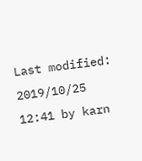Last modified: 2019/10/25 12:41 by karn